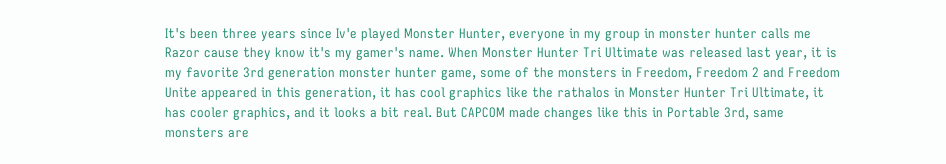It's been three years since Iv'e played Monster Hunter, everyone in my group in monster hunter calls me Razor cause they know it's my gamer's name. When Monster Hunter Tri Ultimate was released last year, it is my favorite 3rd generation monster hunter game, some of the monsters in Freedom, Freedom 2 and Freedom Unite appeared in this generation, it has cool graphics like the rathalos in Monster Hunter Tri Ultimate, it has cooler graphics, and it looks a bit real. But CAPCOM made changes like this in Portable 3rd, same monsters are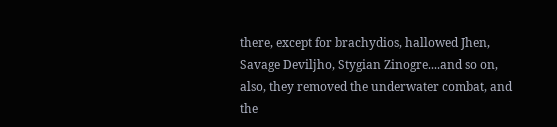there, except for brachydios, hallowed Jhen, Savage Deviljho, Stygian Zinogre....and so on, also, they removed the underwater combat, and the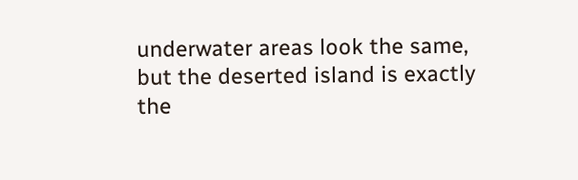underwater areas look the same, but the deserted island is exactly the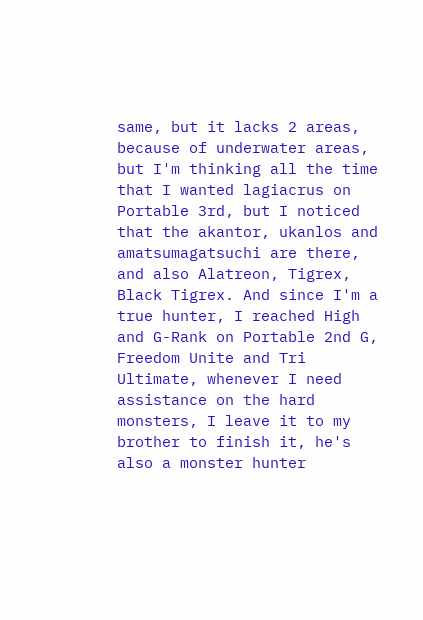same, but it lacks 2 areas, because of underwater areas, but I'm thinking all the time that I wanted lagiacrus on Portable 3rd, but I noticed that the akantor, ukanlos and amatsumagatsuchi are there, and also Alatreon, Tigrex, Black Tigrex. And since I'm a true hunter, I reached High and G-Rank on Portable 2nd G, Freedom Unite and Tri Ultimate, whenever I need assistance on the hard monsters, I leave it to my brother to finish it, he's also a monster hunter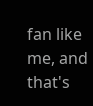fan like me, and that's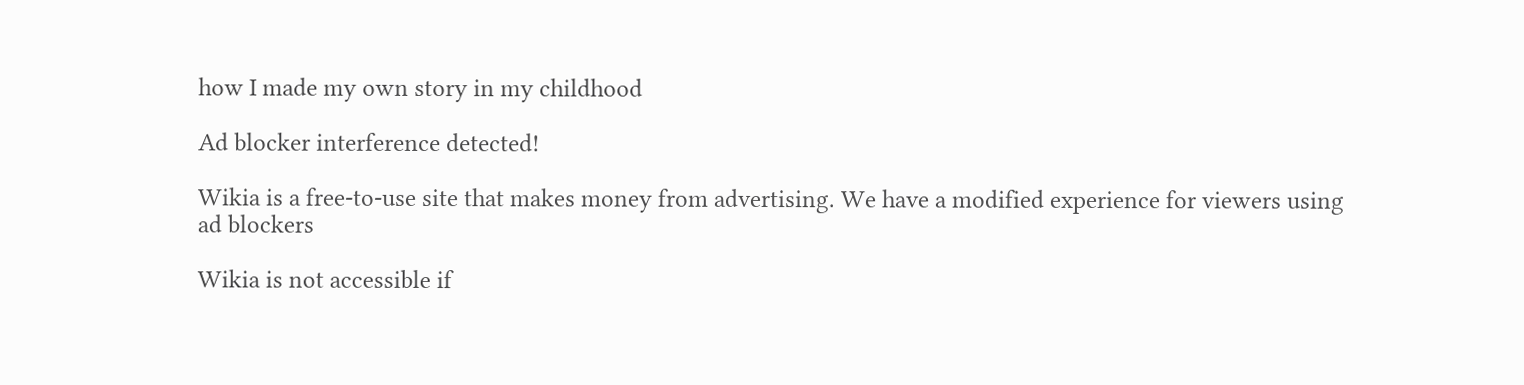how I made my own story in my childhood

Ad blocker interference detected!

Wikia is a free-to-use site that makes money from advertising. We have a modified experience for viewers using ad blockers

Wikia is not accessible if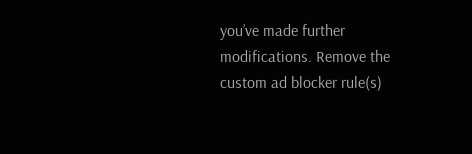you’ve made further modifications. Remove the custom ad blocker rule(s)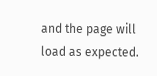and the page will load as expected.